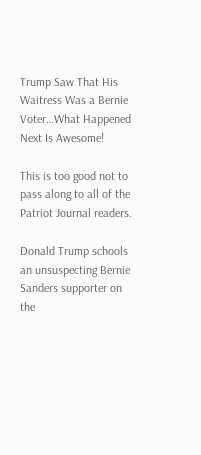Trump Saw That His Waitress Was a Bernie Voter…What Happened Next Is Awesome!

This is too good not to pass along to all of the Patriot Journal readers.

Donald Trump schools an unsuspecting Bernie Sanders supporter on the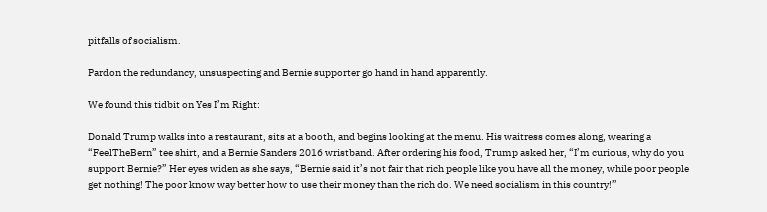pitfalls of socialism.

Pardon the redundancy, unsuspecting and Bernie supporter go hand in hand apparently.

We found this tidbit on Yes I’m Right:

Donald Trump walks into a restaurant, sits at a booth, and begins looking at the menu. His waitress comes along, wearing a “FeelTheBern” tee shirt, and a Bernie Sanders 2016 wristband. After ordering his food, Trump asked her, “I’m curious, why do you support Bernie?” Her eyes widen as she says, “Bernie said it’s not fair that rich people like you have all the money, while poor people get nothing! The poor know way better how to use their money than the rich do. We need socialism in this country!”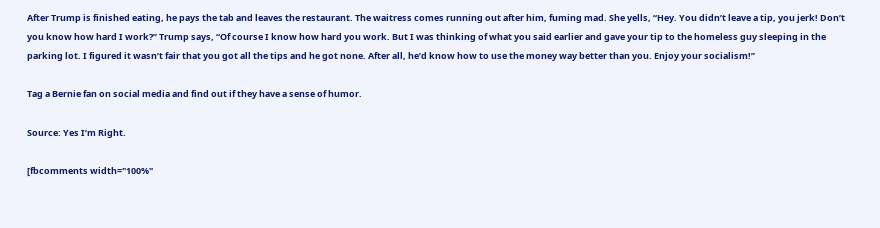After Trump is finished eating, he pays the tab and leaves the restaurant. The waitress comes running out after him, fuming mad. She yells, “Hey. You didn’t leave a tip, you jerk! Don’t you know how hard I work?” Trump says, “Of course I know how hard you work. But I was thinking of what you said earlier and gave your tip to the homeless guy sleeping in the parking lot. I figured it wasn’t fair that you got all the tips and he got none. After all, he’d know how to use the money way better than you. Enjoy your socialism!”

Tag a Bernie fan on social media and find out if they have a sense of humor.

Source: Yes I’m Right.

[fbcomments width="100%"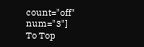count="off" num="3"]
To Top